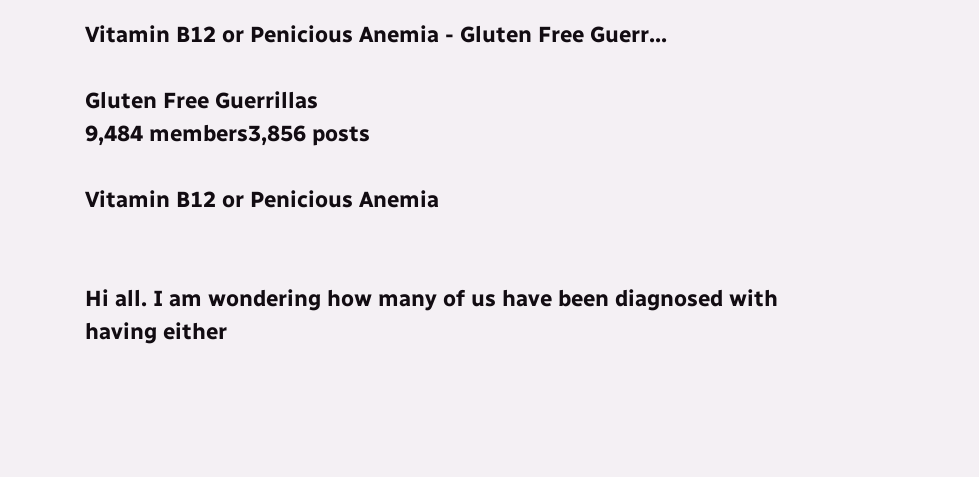Vitamin B12 or Penicious Anemia - Gluten Free Guerr...

Gluten Free Guerrillas
9,484 members3,856 posts

Vitamin B12 or Penicious Anemia


Hi all. I am wondering how many of us have been diagnosed with having either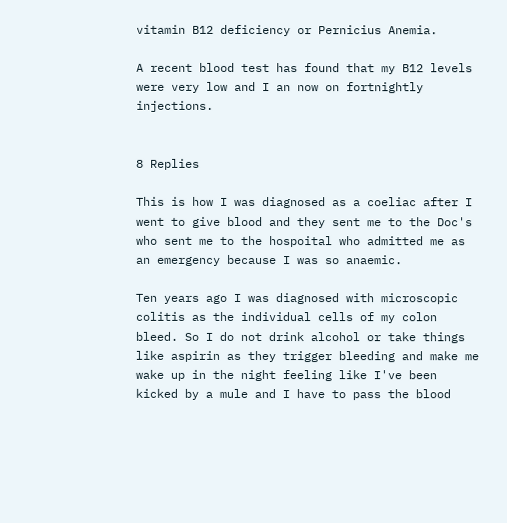vitamin B12 deficiency or Pernicius Anemia.

A recent blood test has found that my B12 levels were very low and I an now on fortnightly injections.


8 Replies

This is how I was diagnosed as a coeliac after I went to give blood and they sent me to the Doc's who sent me to the hospoital who admitted me as an emergency because I was so anaemic.

Ten years ago I was diagnosed with microscopic colitis as the individual cells of my colon bleed. So I do not drink alcohol or take things like aspirin as they trigger bleeding and make me wake up in the night feeling like I've been kicked by a mule and I have to pass the blood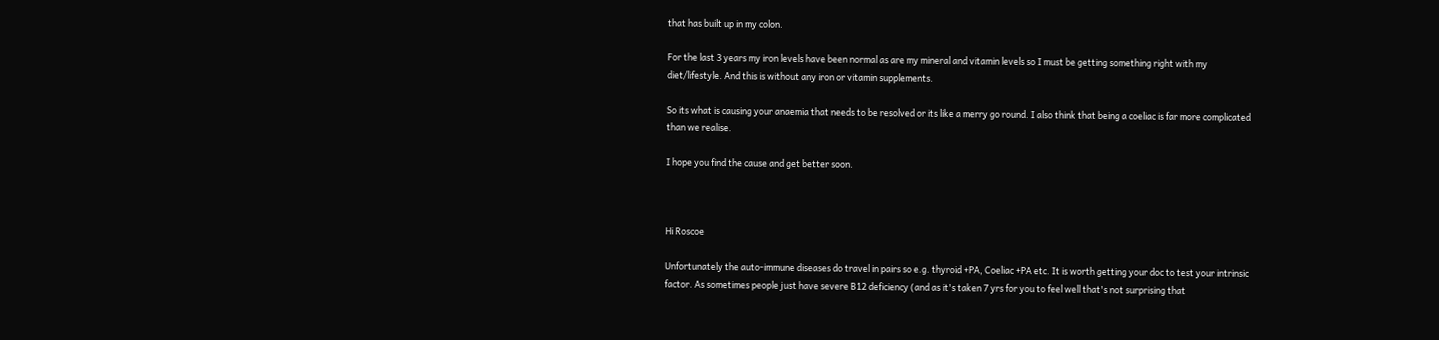that has built up in my colon.

For the last 3 years my iron levels have been normal as are my mineral and vitamin levels so I must be getting something right with my diet/lifestyle. And this is without any iron or vitamin supplements.

So its what is causing your anaemia that needs to be resolved or its like a merry go round. I also think that being a coeliac is far more complicated than we realise.

I hope you find the cause and get better soon.



Hi Roscoe

Unfortunately the auto-immune diseases do travel in pairs so e.g. thyroid +PA, Coeliac +PA etc. It is worth getting your doc to test your intrinsic factor. As sometimes people just have severe B12 deficiency (and as it's taken 7 yrs for you to feel well that's not surprising that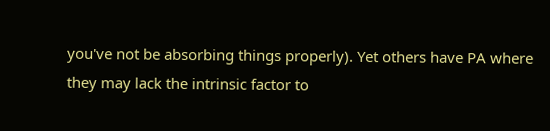you've not be absorbing things properly). Yet others have PA where they may lack the intrinsic factor to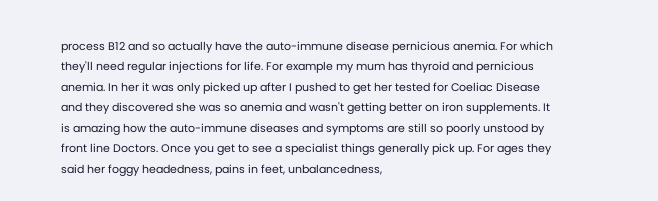process B12 and so actually have the auto-immune disease pernicious anemia. For which they'll need regular injections for life. For example my mum has thyroid and pernicious anemia. In her it was only picked up after I pushed to get her tested for Coeliac Disease and they discovered she was so anemia and wasn't getting better on iron supplements. It is amazing how the auto-immune diseases and symptoms are still so poorly unstood by front line Doctors. Once you get to see a specialist things generally pick up. For ages they said her foggy headedness, pains in feet, unbalancedness,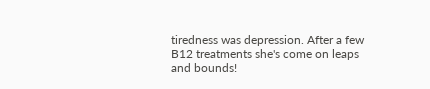tiredness was depression. After a few B12 treatments she's come on leaps and bounds!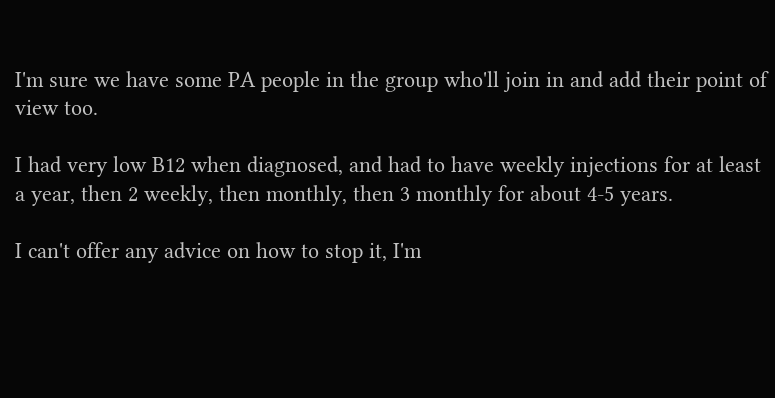I'm sure we have some PA people in the group who'll join in and add their point of view too.

I had very low B12 when diagnosed, and had to have weekly injections for at least a year, then 2 weekly, then monthly, then 3 monthly for about 4-5 years.

I can't offer any advice on how to stop it, I'm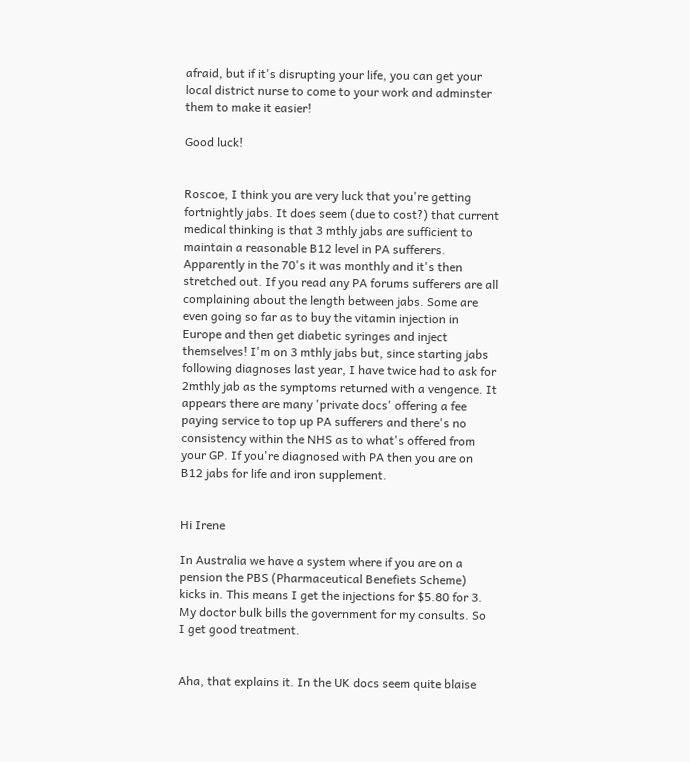afraid, but if it's disrupting your life, you can get your local district nurse to come to your work and adminster them to make it easier!

Good luck!


Roscoe, I think you are very luck that you're getting fortnightly jabs. It does seem (due to cost?) that current medical thinking is that 3 mthly jabs are sufficient to maintain a reasonable B12 level in PA sufferers. Apparently in the 70's it was monthly and it's then stretched out. If you read any PA forums sufferers are all complaining about the length between jabs. Some are even going so far as to buy the vitamin injection in Europe and then get diabetic syringes and inject themselves! I'm on 3 mthly jabs but, since starting jabs following diagnoses last year, I have twice had to ask for 2mthly jab as the symptoms returned with a vengence. It appears there are many 'private docs' offering a fee paying service to top up PA sufferers and there's no consistency within the NHS as to what's offered from your GP. If you're diagnosed with PA then you are on B12 jabs for life and iron supplement.


Hi Irene

In Australia we have a system where if you are on a pension the PBS (Pharmaceutical Benefiets Scheme) kicks in. This means I get the injections for $5.80 for 3. My doctor bulk bills the government for my consults. So I get good treatment.


Aha, that explains it. In the UK docs seem quite blaise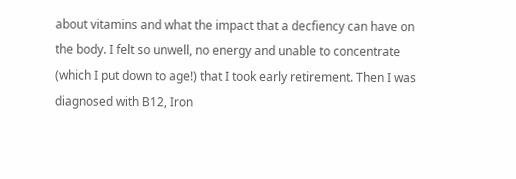about vitamins and what the impact that a decfiency can have on the body. I felt so unwell, no energy and unable to concentrate (which I put down to age!) that I took early retirement. Then I was diagnosed with B12, Iron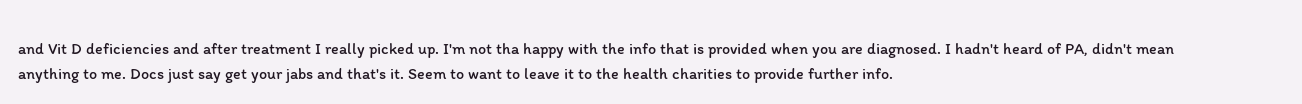and Vit D deficiencies and after treatment I really picked up. I'm not tha happy with the info that is provided when you are diagnosed. I hadn't heard of PA, didn't mean anything to me. Docs just say get your jabs and that's it. Seem to want to leave it to the health charities to provide further info.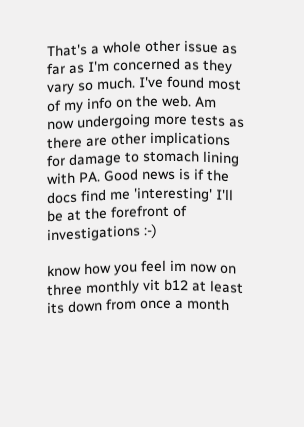That's a whole other issue as far as I'm concerned as they vary so much. I've found most of my info on the web. Am now undergoing more tests as there are other implications for damage to stomach lining with PA. Good news is if the docs find me 'interesting' I'll be at the forefront of investigations :-)

know how you feel im now on three monthly vit b12 at least its down from once a month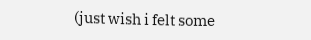(just wish i felt some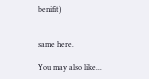benifit)


same here.

You may also like...